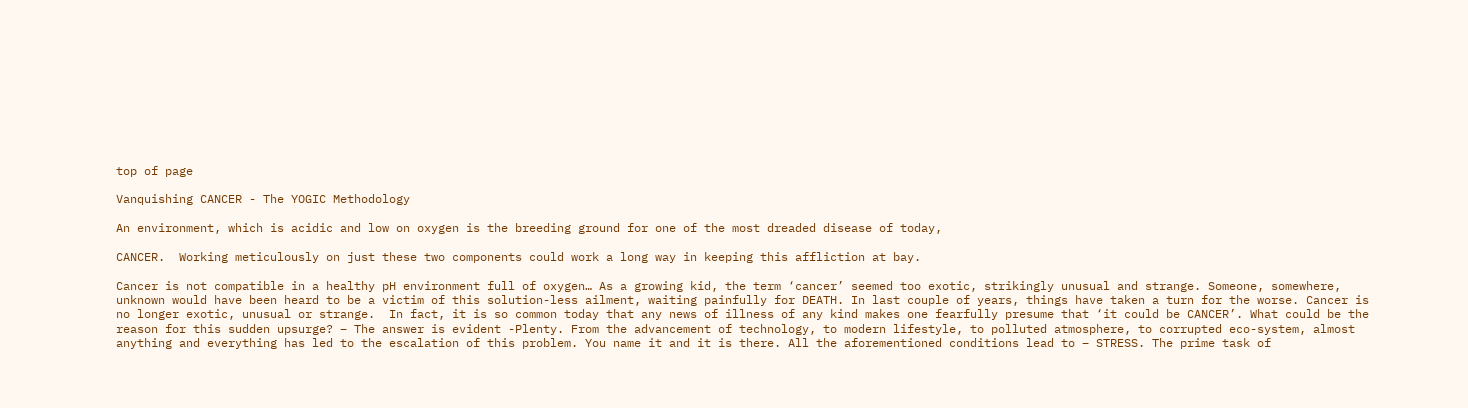top of page

Vanquishing CANCER - The YOGIC Methodology

An environment, which is acidic and low on oxygen is the breeding ground for one of the most dreaded disease of today,

CANCER.  Working meticulously on just these two components could work a long way in keeping this affliction at bay.

Cancer is not compatible in a healthy pH environment full of oxygen… As a growing kid, the term ‘cancer’ seemed too exotic, strikingly unusual and strange. Someone, somewhere, unknown would have been heard to be a victim of this solution-less ailment, waiting painfully for DEATH. In last couple of years, things have taken a turn for the worse. Cancer is no longer exotic, unusual or strange.  In fact, it is so common today that any news of illness of any kind makes one fearfully presume that ‘it could be CANCER’. What could be the reason for this sudden upsurge? – The answer is evident -Plenty. From the advancement of technology, to modern lifestyle, to polluted atmosphere, to corrupted eco-system, almost anything and everything has led to the escalation of this problem. You name it and it is there. All the aforementioned conditions lead to – STRESS. The prime task of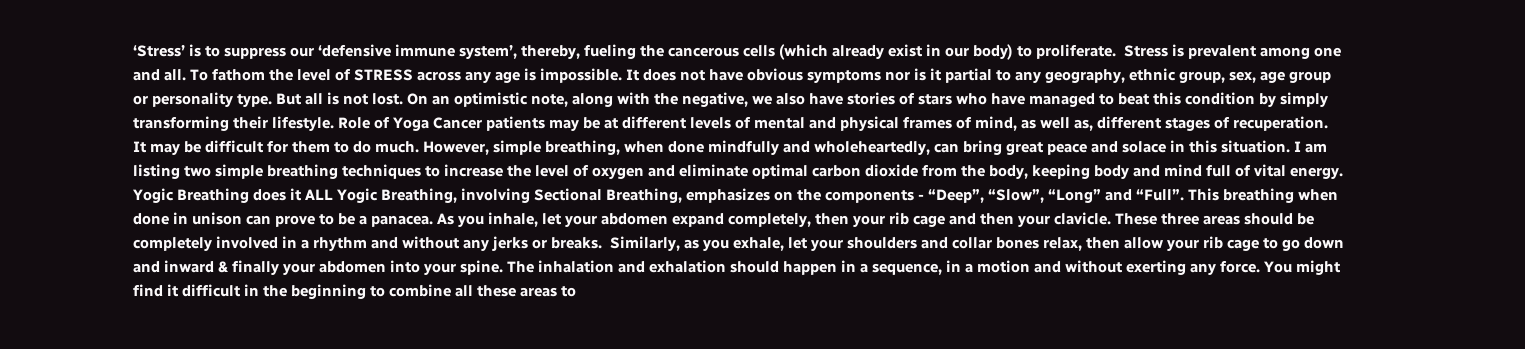‘Stress’ is to suppress our ‘defensive immune system’, thereby, fueling the cancerous cells (which already exist in our body) to proliferate.  Stress is prevalent among one and all. To fathom the level of STRESS across any age is impossible. It does not have obvious symptoms nor is it partial to any geography, ethnic group, sex, age group or personality type. But all is not lost. On an optimistic note, along with the negative, we also have stories of stars who have managed to beat this condition by simply transforming their lifestyle. Role of Yoga Cancer patients may be at different levels of mental and physical frames of mind, as well as, different stages of recuperation. It may be difficult for them to do much. However, simple breathing, when done mindfully and wholeheartedly, can bring great peace and solace in this situation. I am listing two simple breathing techniques to increase the level of oxygen and eliminate optimal carbon dioxide from the body, keeping body and mind full of vital energy. Yogic Breathing does it ALL Yogic Breathing, involving Sectional Breathing, emphasizes on the components - “Deep”, “Slow”, “Long” and “Full”. This breathing when done in unison can prove to be a panacea. As you inhale, let your abdomen expand completely, then your rib cage and then your clavicle. These three areas should be completely involved in a rhythm and without any jerks or breaks.  Similarly, as you exhale, let your shoulders and collar bones relax, then allow your rib cage to go down and inward & finally your abdomen into your spine. The inhalation and exhalation should happen in a sequence, in a motion and without exerting any force. You might find it difficult in the beginning to combine all these areas to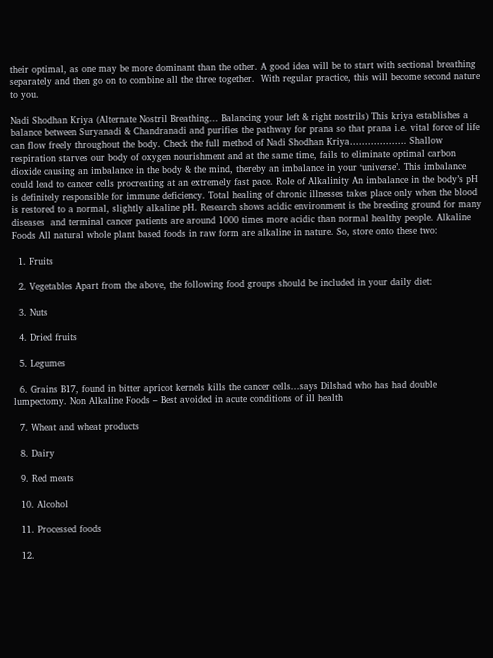their optimal, as one may be more dominant than the other. A good idea will be to start with sectional breathing separately and then go on to combine all the three together.  With regular practice, this will become second nature to you.

Nadi Shodhan Kriya (Alternate Nostril Breathing... Balancing your left & right nostrils) This kriya establishes a balance between Suryanadi & Chandranadi and purifies the pathway for prana so that prana i.e. vital force of life can flow freely throughout the body. Check the full method of Nadi Shodhan Kriya………………. Shallow respiration starves our body of oxygen nourishment and at the same time, fails to eliminate optimal carbon dioxide causing an imbalance in the body & the mind, thereby an imbalance in your ‘universe’. This imbalance could lead to cancer cells procreating at an extremely fast pace. Role of Alkalinity An imbalance in the body’s pH is definitely responsible for immune deficiency. Total healing of chronic illnesses takes place only when the blood is restored to a normal, slightly alkaline pH. Research shows acidic environment is the breeding ground for many diseases  and terminal cancer patients are around 1000 times more acidic than normal healthy people. Alkaline Foods All natural whole plant based foods in raw form are alkaline in nature. So, store onto these two:

  1. Fruits

  2. Vegetables Apart from the above, the following food groups should be included in your daily diet:

  3. Nuts

  4. Dried fruits

  5. Legumes

  6. Grains B17, found in bitter apricot kernels kills the cancer cells...says Dilshad who has had double lumpectomy. Non Alkaline Foods – Best avoided in acute conditions of ill health

  7. Wheat and wheat products

  8. Dairy

  9. Red meats

  10. Alcohol

  11. Processed foods

  12.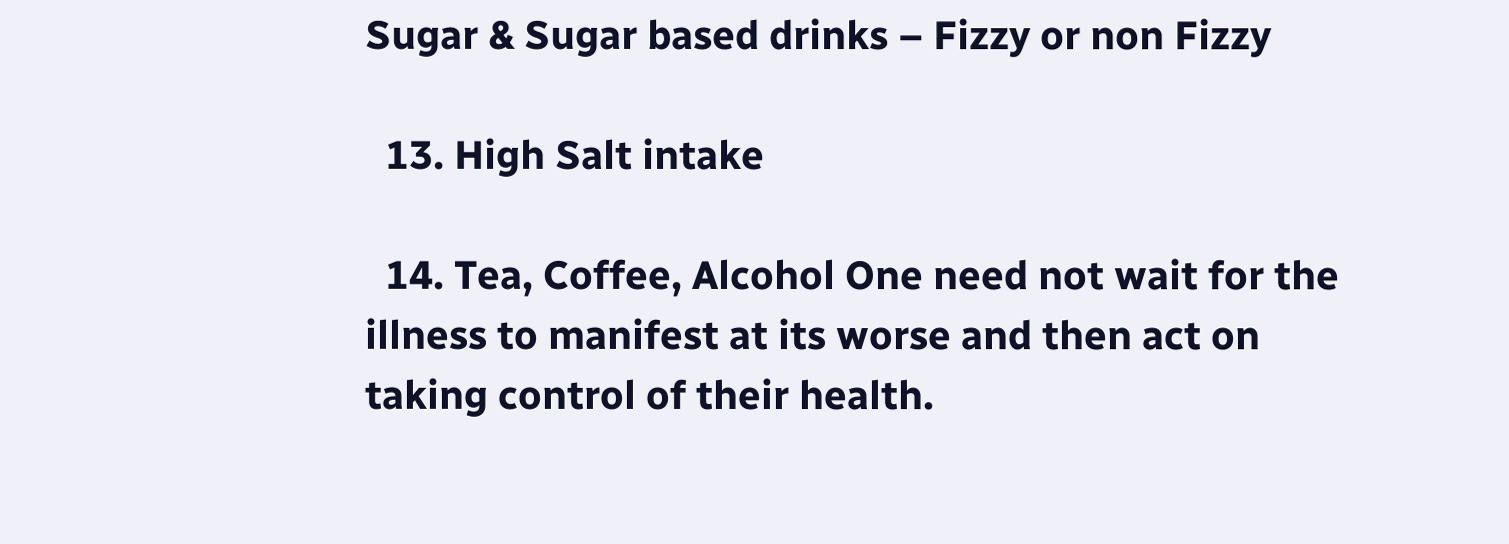Sugar & Sugar based drinks – Fizzy or non Fizzy

  13. High Salt intake

  14. Tea, Coffee, Alcohol One need not wait for the illness to manifest at its worse and then act on taking control of their health.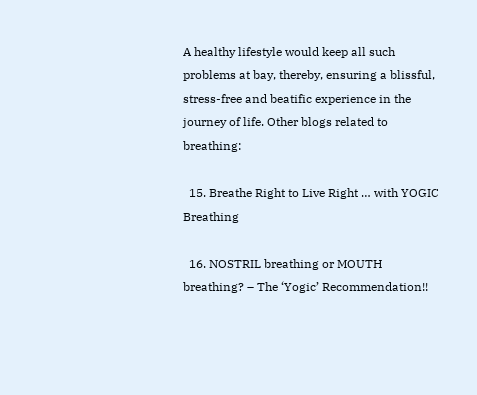A healthy lifestyle would keep all such problems at bay, thereby, ensuring a blissful, stress-free and beatific experience in the journey of life. Other blogs related to breathing:

  15. Breathe Right to Live Right … with YOGIC Breathing

  16. NOSTRIL breathing or MOUTH breathing? – The ‘Yogic’ Recommendation!!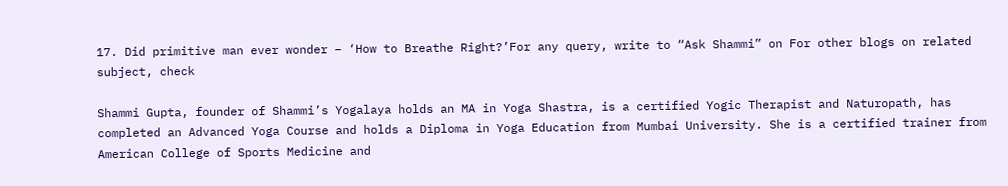17. Did primitive man ever wonder – ‘How to Breathe Right?’For any query, write to “Ask Shammi” on For other blogs on related subject, check

Shammi Gupta, founder of Shammi’s Yogalaya holds an MA in Yoga Shastra, is a certified Yogic Therapist and Naturopath, has completed an Advanced Yoga Course and holds a Diploma in Yoga Education from Mumbai University. She is a certified trainer from American College of Sports Medicine and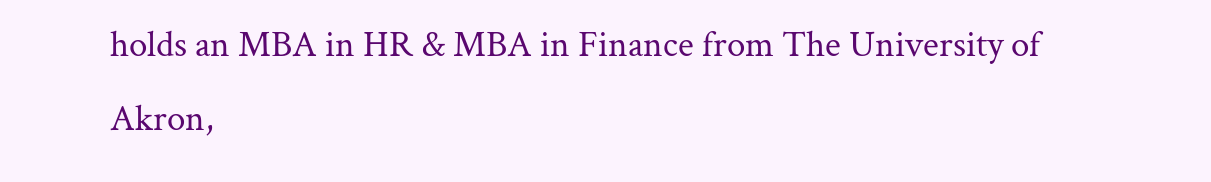holds an MBA in HR & MBA in Finance from The University of Akron,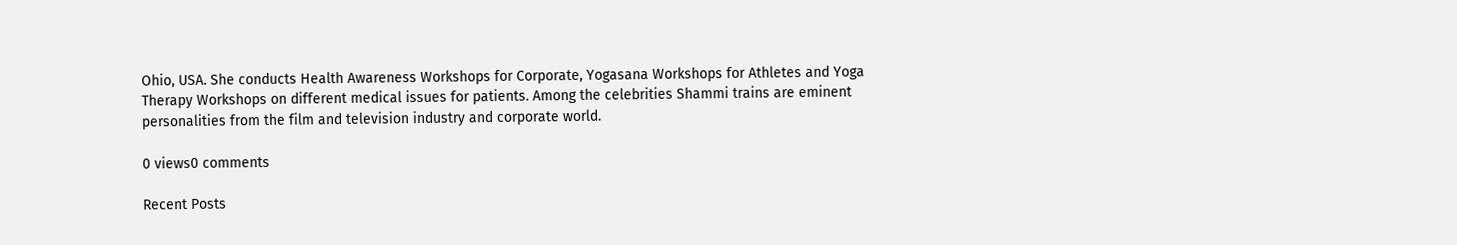Ohio, USA. She conducts Health Awareness Workshops for Corporate, Yogasana Workshops for Athletes and Yoga Therapy Workshops on different medical issues for patients. Among the celebrities Shammi trains are eminent personalities from the film and television industry and corporate world.

0 views0 comments

Recent Posts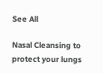See All

Nasal Cleansing to protect your lungs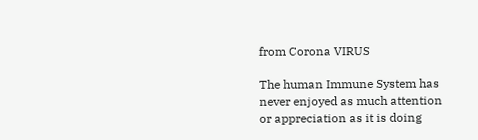from Corona VIRUS

The human Immune System has never enjoyed as much attention or appreciation as it is doing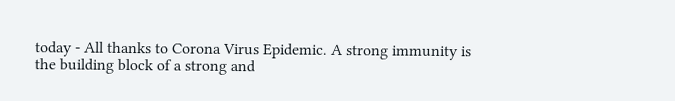today - All thanks to Corona Virus Epidemic. A strong immunity is the building block of a strong and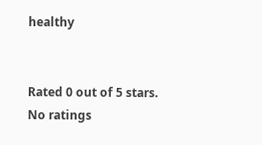healthy


Rated 0 out of 5 stars.
No ratings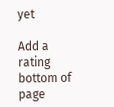yet

Add a rating
bottom of page